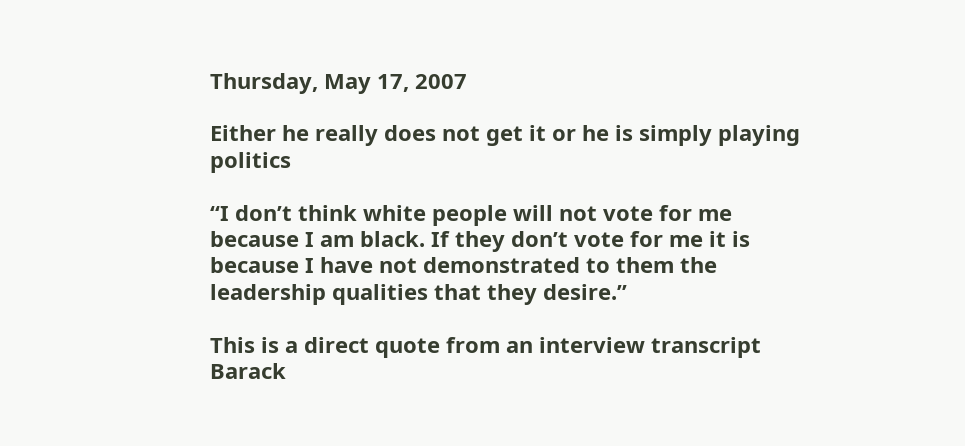Thursday, May 17, 2007

Either he really does not get it or he is simply playing politics

“I don’t think white people will not vote for me because I am black. If they don’t vote for me it is because I have not demonstrated to them the leadership qualities that they desire.”

This is a direct quote from an interview transcript Barack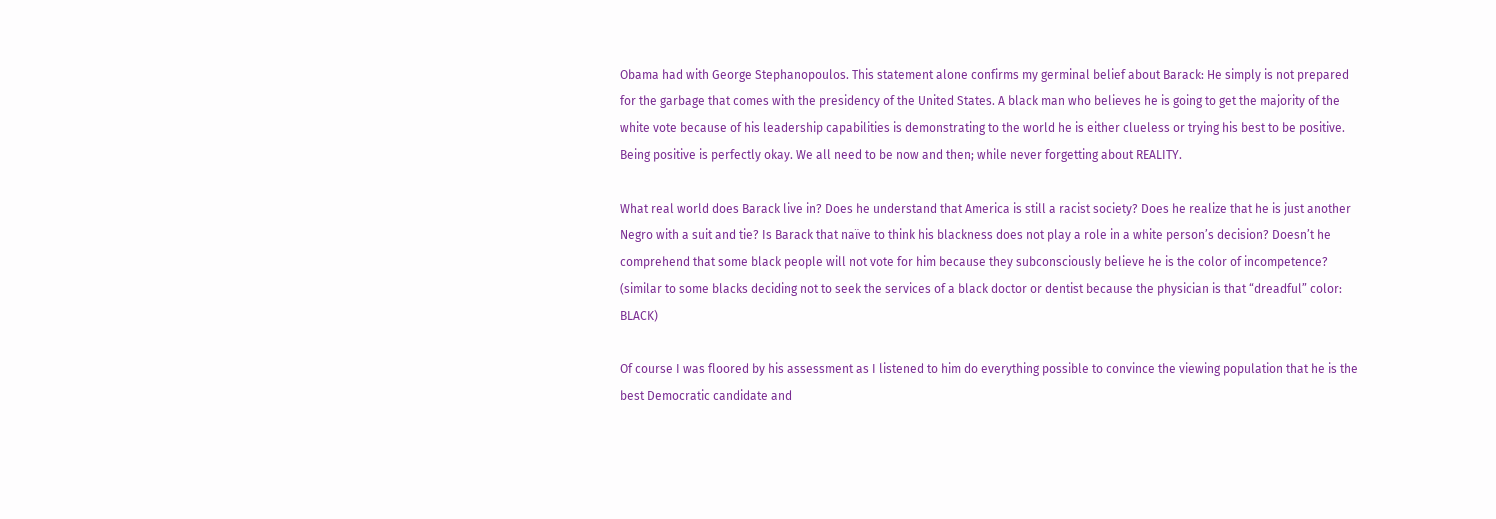Obama had with George Stephanopoulos. This statement alone confirms my germinal belief about Barack: He simply is not prepared for the garbage that comes with the presidency of the United States. A black man who believes he is going to get the majority of the white vote because of his leadership capabilities is demonstrating to the world he is either clueless or trying his best to be positive. Being positive is perfectly okay. We all need to be now and then; while never forgetting about REALITY.

What real world does Barack live in? Does he understand that America is still a racist society? Does he realize that he is just another Negro with a suit and tie? Is Barack that naïve to think his blackness does not play a role in a white person’s decision? Doesn’t he comprehend that some black people will not vote for him because they subconsciously believe he is the color of incompetence? (similar to some blacks deciding not to seek the services of a black doctor or dentist because the physician is that “dreadful” color: BLACK)

Of course I was floored by his assessment as I listened to him do everything possible to convince the viewing population that he is the best Democratic candidate and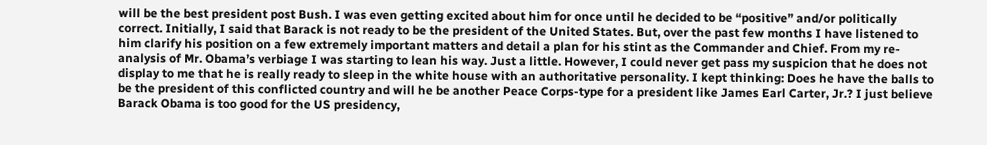will be the best president post Bush. I was even getting excited about him for once until he decided to be “positive” and/or politically correct. Initially, I said that Barack is not ready to be the president of the United States. But, over the past few months I have listened to him clarify his position on a few extremely important matters and detail a plan for his stint as the Commander and Chief. From my re-analysis of Mr. Obama’s verbiage I was starting to lean his way. Just a little. However, I could never get pass my suspicion that he does not display to me that he is really ready to sleep in the white house with an authoritative personality. I kept thinking: Does he have the balls to be the president of this conflicted country and will he be another Peace Corps-type for a president like James Earl Carter, Jr.? I just believe Barack Obama is too good for the US presidency,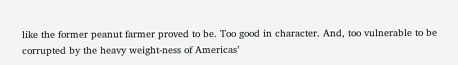like the former peanut farmer proved to be. Too good in character. And, too vulnerable to be corrupted by the heavy weight-ness of Americas’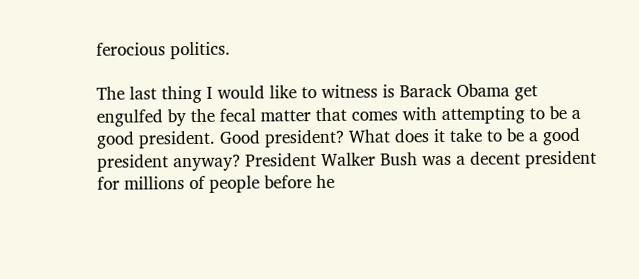ferocious politics.

The last thing I would like to witness is Barack Obama get engulfed by the fecal matter that comes with attempting to be a good president. Good president? What does it take to be a good president anyway? President Walker Bush was a decent president for millions of people before he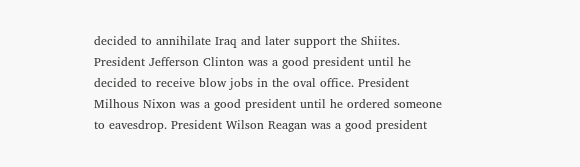decided to annihilate Iraq and later support the Shiites. President Jefferson Clinton was a good president until he decided to receive blow jobs in the oval office. President Milhous Nixon was a good president until he ordered someone to eavesdrop. President Wilson Reagan was a good president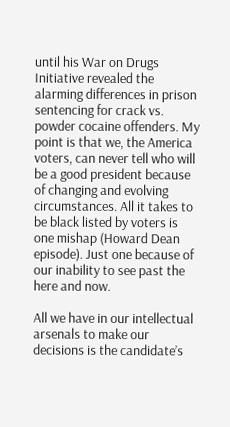until his War on Drugs Initiative revealed the alarming differences in prison sentencing for crack vs. powder cocaine offenders. My point is that we, the America voters, can never tell who will be a good president because of changing and evolving circumstances. All it takes to be black listed by voters is one mishap (Howard Dean episode). Just one because of our inability to see past the here and now.

All we have in our intellectual arsenals to make our decisions is the candidate’s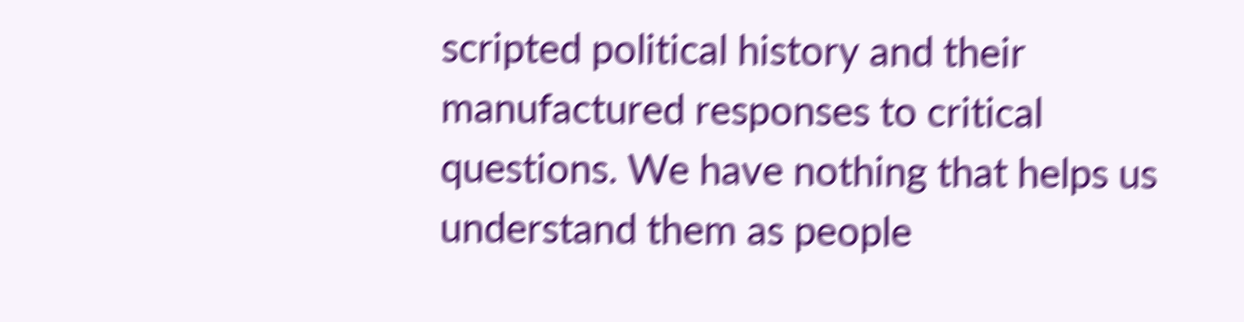scripted political history and their manufactured responses to critical questions. We have nothing that helps us understand them as people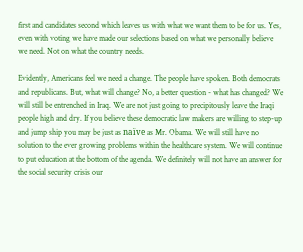first and candidates second which leaves us with what we want them to be for us. Yes, even with voting we have made our selections based on what we personally believe we need. Not on what the country needs.

Evidently, Americans feel we need a change. The people have spoken. Both democrats and republicans. But, what will change? No, a better question - what has changed? We will still be entrenched in Iraq. We are not just going to precipitously leave the Iraqi people high and dry. If you believe these democratic law makers are willing to step-up and jump ship you may be just as naïve as Mr. Obama. We will still have no solution to the ever growing problems within the healthcare system. We will continue to put education at the bottom of the agenda. We definitely will not have an answer for the social security crisis our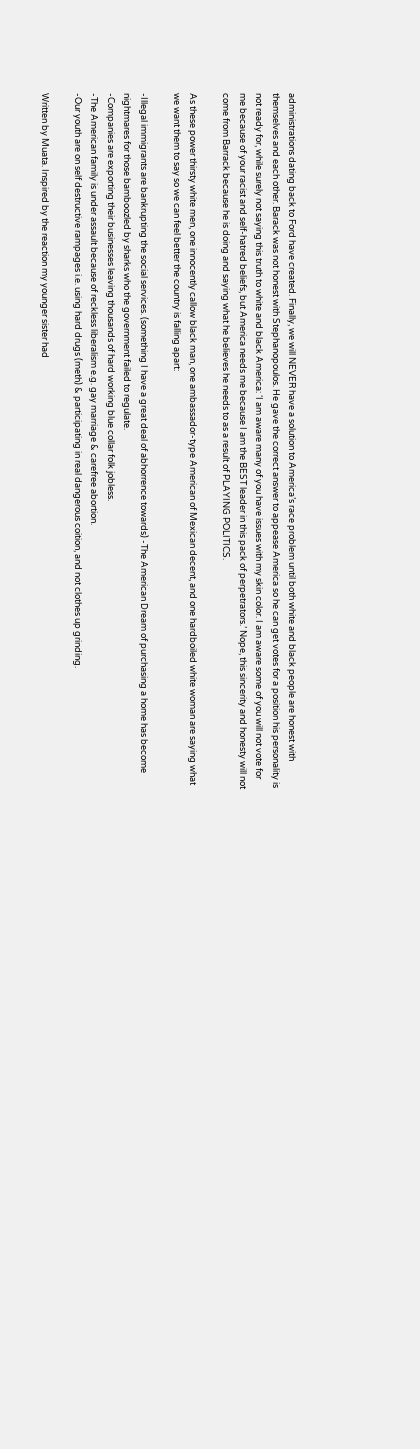administrations dating back to Ford have created. Finally, we will NEVER have a solution to America’s race problem until both white and black people are honest with themselves and each other. Barack was not honest with Stephanopoulos. He gave the correct answer to appease America so he can get votes for a position his personality is not ready for, while surely not saying this truth to white and black America: ‘I am aware many of you have issues with my skin color. I am aware some of you will not vote for me because of your racist and self-hatred beliefs, but America needs me because I am the BEST leader in this pack of perpetrators.’ Nope, this sincerity and honesty will not come from Barrack because he is doing and saying what he believes he needs to as a result of PLAYING POLITICS.

As these power thirsty white men, one innocently callow black man, one ambassador-type American of Mexican decent, and one hardboiled white woman are saying what we want them to say so we can feel better the country is falling apart:

-Illegal immigrants are bankrupting the social services. (something I have a great deal of abhorrence towards) -The American Dream of purchasing a home has become nightmares for those bamboozled by sharks who the government failed to regulate.
-Companies are exporting their businesses leaving thousands of hard working blue collar folk jobless.
-The American family is under assault because of reckless liberalism e.g. gay marriage & carefree abortion.
-Our youth are on self destructive rampages i.e. using hard drugs (meth) & participating in real dangerous coition, and not clothes up grinding.

Written by Muata. Inspired by the reaction my younger sister had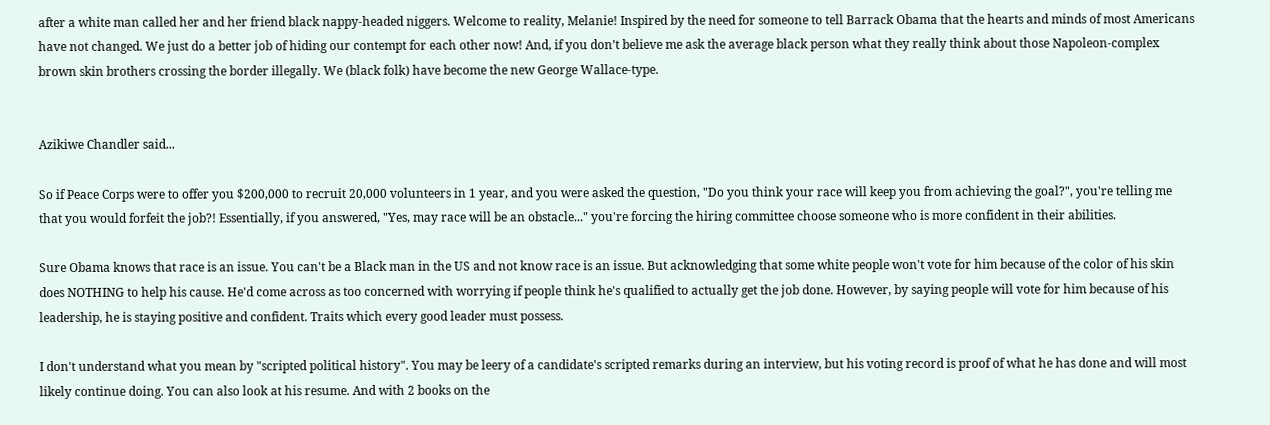after a white man called her and her friend black nappy-headed niggers. Welcome to reality, Melanie! Inspired by the need for someone to tell Barrack Obama that the hearts and minds of most Americans have not changed. We just do a better job of hiding our contempt for each other now! And, if you don’t believe me ask the average black person what they really think about those Napoleon-complex brown skin brothers crossing the border illegally. We (black folk) have become the new George Wallace-type.


Azikiwe Chandler said...

So if Peace Corps were to offer you $200,000 to recruit 20,000 volunteers in 1 year, and you were asked the question, "Do you think your race will keep you from achieving the goal?", you're telling me that you would forfeit the job?! Essentially, if you answered, "Yes, may race will be an obstacle..." you're forcing the hiring committee choose someone who is more confident in their abilities.

Sure Obama knows that race is an issue. You can't be a Black man in the US and not know race is an issue. But acknowledging that some white people won't vote for him because of the color of his skin does NOTHING to help his cause. He'd come across as too concerned with worrying if people think he's qualified to actually get the job done. However, by saying people will vote for him because of his leadership, he is staying positive and confident. Traits which every good leader must possess.

I don't understand what you mean by "scripted political history". You may be leery of a candidate's scripted remarks during an interview, but his voting record is proof of what he has done and will most likely continue doing. You can also look at his resume. And with 2 books on the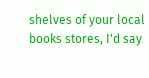shelves of your local books stores, I'd say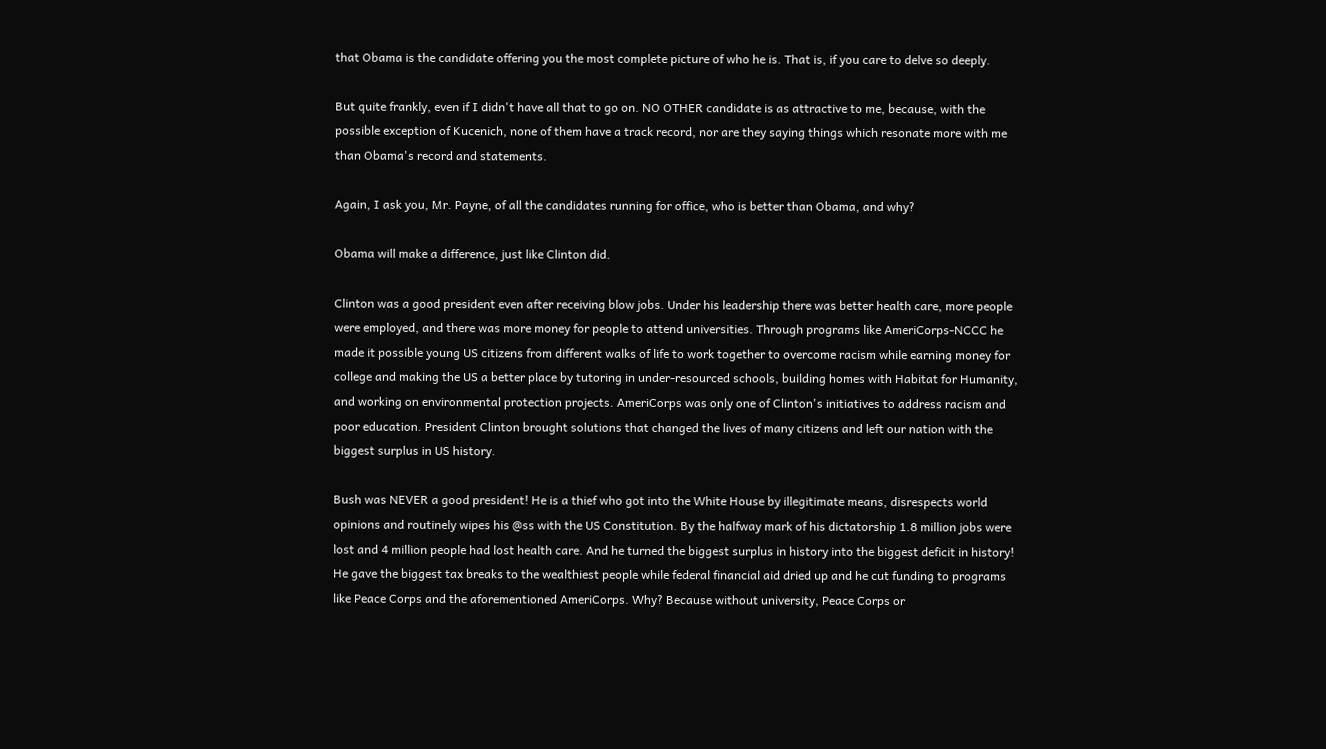that Obama is the candidate offering you the most complete picture of who he is. That is, if you care to delve so deeply.

But quite frankly, even if I didn't have all that to go on. NO OTHER candidate is as attractive to me, because, with the possible exception of Kucenich, none of them have a track record, nor are they saying things which resonate more with me than Obama's record and statements.

Again, I ask you, Mr. Payne, of all the candidates running for office, who is better than Obama, and why?

Obama will make a difference, just like Clinton did.

Clinton was a good president even after receiving blow jobs. Under his leadership there was better health care, more people were employed, and there was more money for people to attend universities. Through programs like AmeriCorps-NCCC he made it possible young US citizens from different walks of life to work together to overcome racism while earning money for college and making the US a better place by tutoring in under-resourced schools, building homes with Habitat for Humanity, and working on environmental protection projects. AmeriCorps was only one of Clinton's initiatives to address racism and poor education. President Clinton brought solutions that changed the lives of many citizens and left our nation with the biggest surplus in US history.

Bush was NEVER a good president! He is a thief who got into the White House by illegitimate means, disrespects world opinions and routinely wipes his @ss with the US Constitution. By the halfway mark of his dictatorship 1.8 million jobs were lost and 4 million people had lost health care. And he turned the biggest surplus in history into the biggest deficit in history! He gave the biggest tax breaks to the wealthiest people while federal financial aid dried up and he cut funding to programs like Peace Corps and the aforementioned AmeriCorps. Why? Because without university, Peace Corps or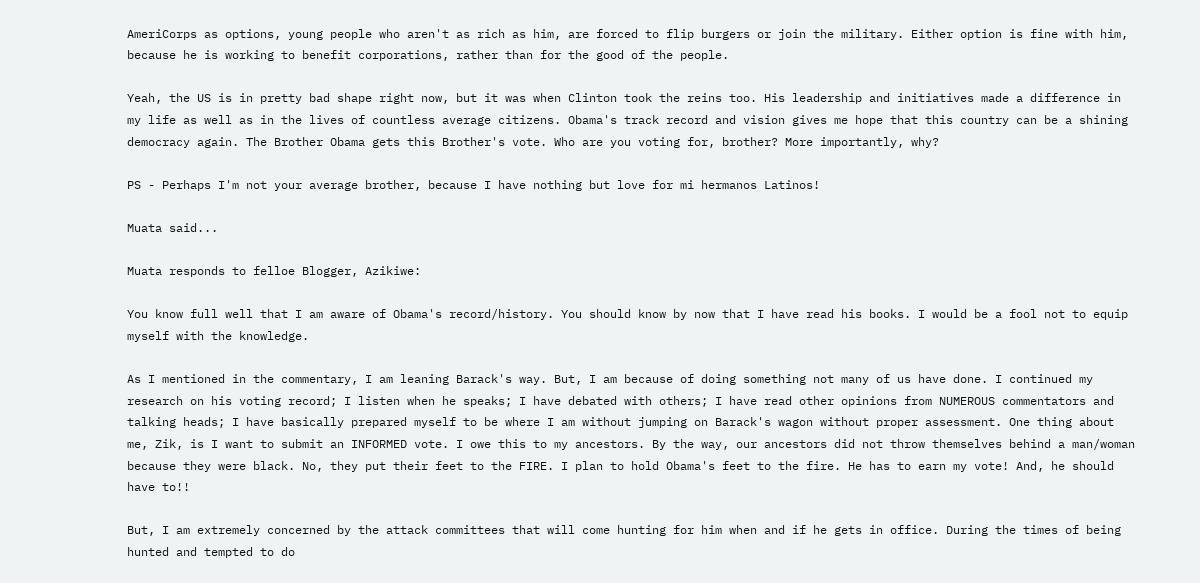AmeriCorps as options, young people who aren't as rich as him, are forced to flip burgers or join the military. Either option is fine with him, because he is working to benefit corporations, rather than for the good of the people.

Yeah, the US is in pretty bad shape right now, but it was when Clinton took the reins too. His leadership and initiatives made a difference in my life as well as in the lives of countless average citizens. Obama's track record and vision gives me hope that this country can be a shining democracy again. The Brother Obama gets this Brother's vote. Who are you voting for, brother? More importantly, why?

PS - Perhaps I'm not your average brother, because I have nothing but love for mi hermanos Latinos!

Muata said...

Muata responds to felloe Blogger, Azikiwe:

You know full well that I am aware of Obama's record/history. You should know by now that I have read his books. I would be a fool not to equip myself with the knowledge.

As I mentioned in the commentary, I am leaning Barack's way. But, I am because of doing something not many of us have done. I continued my research on his voting record; I listen when he speaks; I have debated with others; I have read other opinions from NUMEROUS commentators and talking heads; I have basically prepared myself to be where I am without jumping on Barack's wagon without proper assessment. One thing about me, Zik, is I want to submit an INFORMED vote. I owe this to my ancestors. By the way, our ancestors did not throw themselves behind a man/woman because they were black. No, they put their feet to the FIRE. I plan to hold Obama's feet to the fire. He has to earn my vote! And, he should have to!!

But, I am extremely concerned by the attack committees that will come hunting for him when and if he gets in office. During the times of being hunted and tempted to do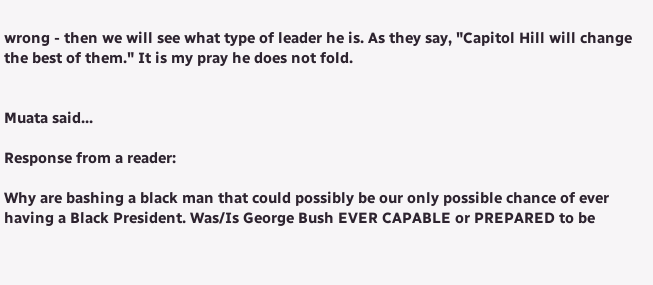wrong - then we will see what type of leader he is. As they say, "Capitol Hill will change the best of them." It is my pray he does not fold.


Muata said...

Response from a reader:

Why are bashing a black man that could possibly be our only possible chance of ever having a Black President. Was/Is George Bush EVER CAPABLE or PREPARED to be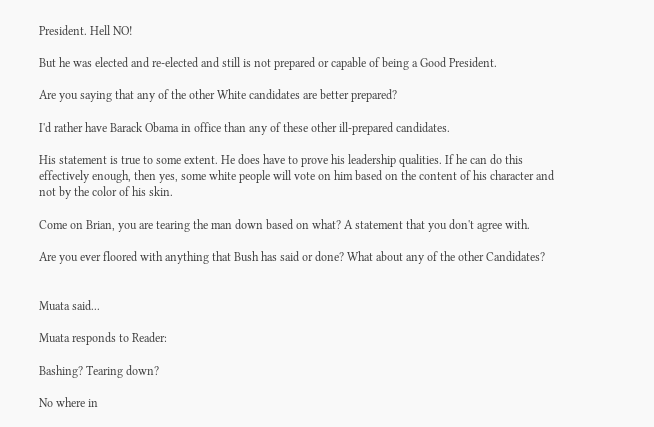President. Hell NO!

But he was elected and re-elected and still is not prepared or capable of being a Good President.

Are you saying that any of the other White candidates are better prepared?

I'd rather have Barack Obama in office than any of these other ill-prepared candidates.

His statement is true to some extent. He does have to prove his leadership qualities. If he can do this effectively enough, then yes, some white people will vote on him based on the content of his character and not by the color of his skin.

Come on Brian, you are tearing the man down based on what? A statement that you don't agree with.

Are you ever floored with anything that Bush has said or done? What about any of the other Candidates?


Muata said...

Muata responds to Reader:

Bashing? Tearing down?

No where in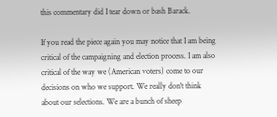this commentary did I tear down or bash Barack.

If you read the piece again you may notice that I am being critical of the campaigning and election process. I am also critical of the way we (American voters) come to our decisions on who we support. We really don't think about our selections. We are a bunch of sheep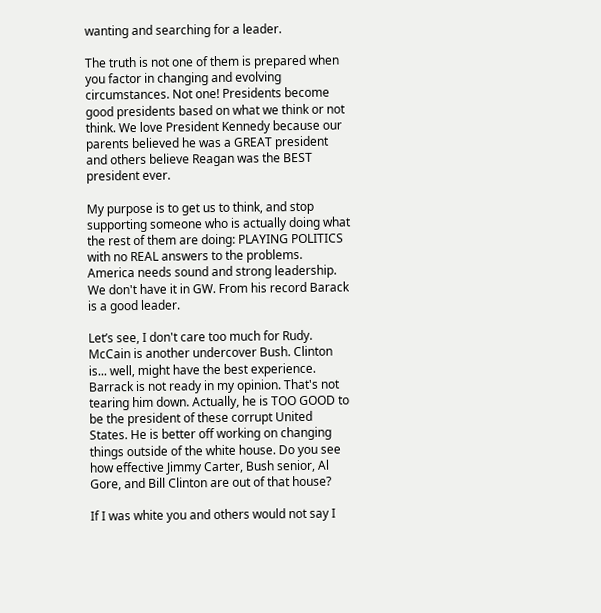wanting and searching for a leader.

The truth is not one of them is prepared when you factor in changing and evolving circumstances. Not one! Presidents become good presidents based on what we think or not think. We love President Kennedy because our parents believed he was a GREAT president and others believe Reagan was the BEST president ever.

My purpose is to get us to think, and stop supporting someone who is actually doing what the rest of them are doing: PLAYING POLITICS with no REAL answers to the problems. America needs sound and strong leadership. We don't have it in GW. From his record Barack is a good leader.

Let’s see, I don't care too much for Rudy. McCain is another undercover Bush. Clinton is... well, might have the best experience. Barrack is not ready in my opinion. That's not tearing him down. Actually, he is TOO GOOD to be the president of these corrupt United States. He is better off working on changing things outside of the white house. Do you see how effective Jimmy Carter, Bush senior, Al Gore, and Bill Clinton are out of that house?

If I was white you and others would not say I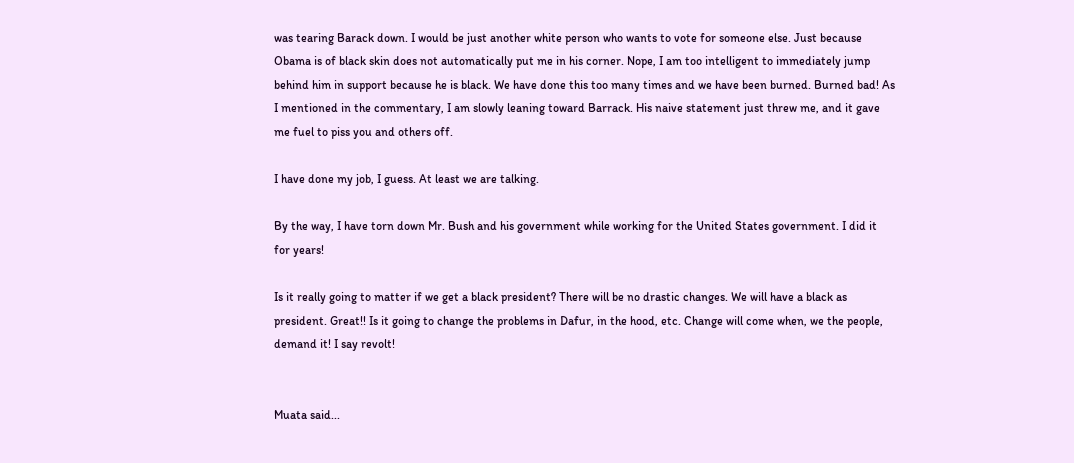was tearing Barack down. I would be just another white person who wants to vote for someone else. Just because Obama is of black skin does not automatically put me in his corner. Nope, I am too intelligent to immediately jump behind him in support because he is black. We have done this too many times and we have been burned. Burned bad! As I mentioned in the commentary, I am slowly leaning toward Barrack. His naive statement just threw me, and it gave me fuel to piss you and others off.

I have done my job, I guess. At least we are talking.

By the way, I have torn down Mr. Bush and his government while working for the United States government. I did it for years!

Is it really going to matter if we get a black president? There will be no drastic changes. We will have a black as president. Great!! Is it going to change the problems in Dafur, in the hood, etc. Change will come when, we the people, demand it! I say revolt!


Muata said...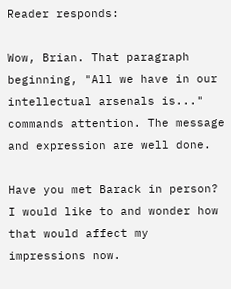Reader responds:

Wow, Brian. That paragraph beginning, "All we have in our intellectual arsenals is..." commands attention. The message and expression are well done.

Have you met Barack in person? I would like to and wonder how that would affect my impressions now.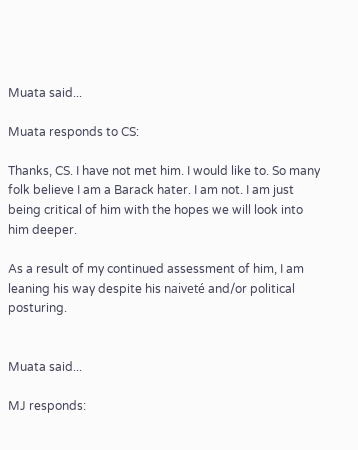Muata said...

Muata responds to CS:

Thanks, CS. I have not met him. I would like to. So many folk believe I am a Barack hater. I am not. I am just being critical of him with the hopes we will look into him deeper.

As a result of my continued assessment of him, I am leaning his way despite his naiveté and/or political posturing.


Muata said...

MJ responds: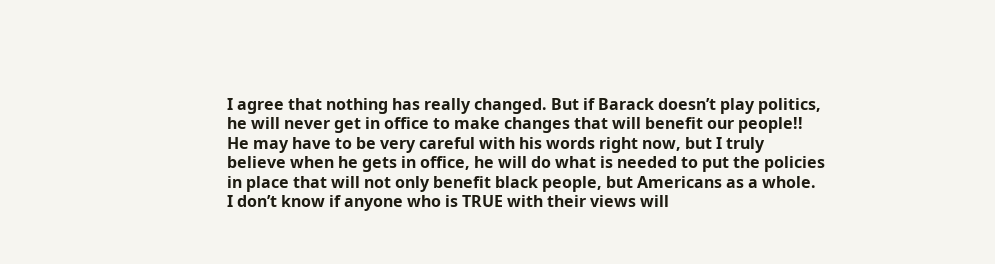I agree that nothing has really changed. But if Barack doesn’t play politics, he will never get in office to make changes that will benefit our people!! He may have to be very careful with his words right now, but I truly believe when he gets in office, he will do what is needed to put the policies in place that will not only benefit black people, but Americans as a whole. I don’t know if anyone who is TRUE with their views will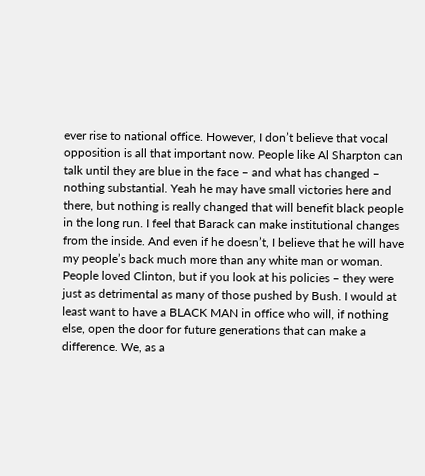ever rise to national office. However, I don’t believe that vocal opposition is all that important now. People like Al Sharpton can talk until they are blue in the face – and what has changed – nothing substantial. Yeah he may have small victories here and there, but nothing is really changed that will benefit black people in the long run. I feel that Barack can make institutional changes from the inside. And even if he doesn’t, I believe that he will have my people’s back much more than any white man or woman. People loved Clinton, but if you look at his policies – they were just as detrimental as many of those pushed by Bush. I would at least want to have a BLACK MAN in office who will, if nothing else, open the door for future generations that can make a difference. We, as a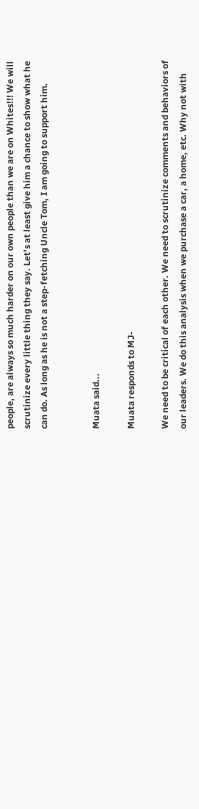people, are always so much harder on our own people than we are on Whites!!! We will scrutinize every little thing they say. Let’s at least give him a chance to show what he can do. As long as he is not a step-fetching Uncle Tom, I am going to support him.


Muata said...

Muata responds to MJ-

We need to be critical of each other. We need to scrutinize comments and behaviors of our leaders. We do this analysis when we purchase a car, a home, etc. Why not with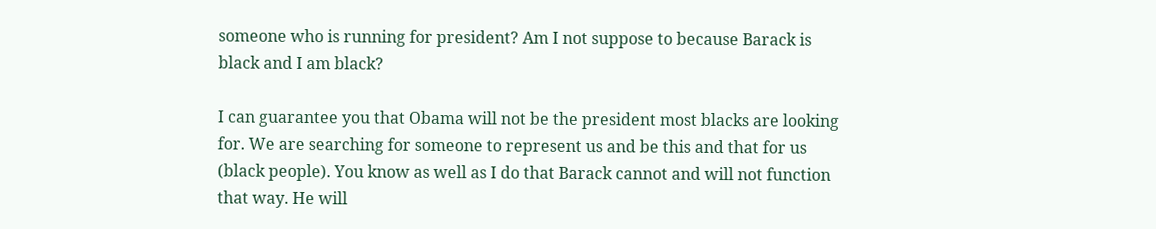someone who is running for president? Am I not suppose to because Barack is black and I am black?

I can guarantee you that Obama will not be the president most blacks are looking for. We are searching for someone to represent us and be this and that for us (black people). You know as well as I do that Barack cannot and will not function that way. He will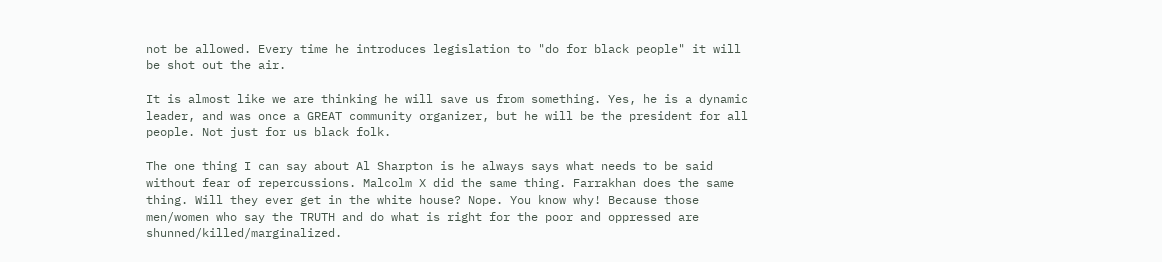not be allowed. Every time he introduces legislation to "do for black people" it will be shot out the air.

It is almost like we are thinking he will save us from something. Yes, he is a dynamic leader, and was once a GREAT community organizer, but he will be the president for all people. Not just for us black folk.

The one thing I can say about Al Sharpton is he always says what needs to be said without fear of repercussions. Malcolm X did the same thing. Farrakhan does the same thing. Will they ever get in the white house? Nope. You know why! Because those men/women who say the TRUTH and do what is right for the poor and oppressed are shunned/killed/marginalized.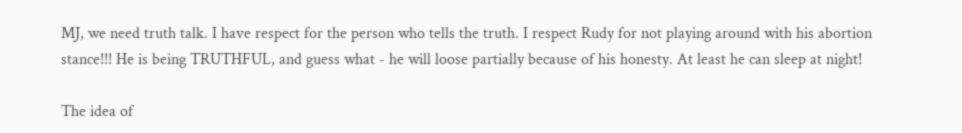MJ, we need truth talk. I have respect for the person who tells the truth. I respect Rudy for not playing around with his abortion stance!!! He is being TRUTHFUL, and guess what - he will loose partially because of his honesty. At least he can sleep at night!

The idea of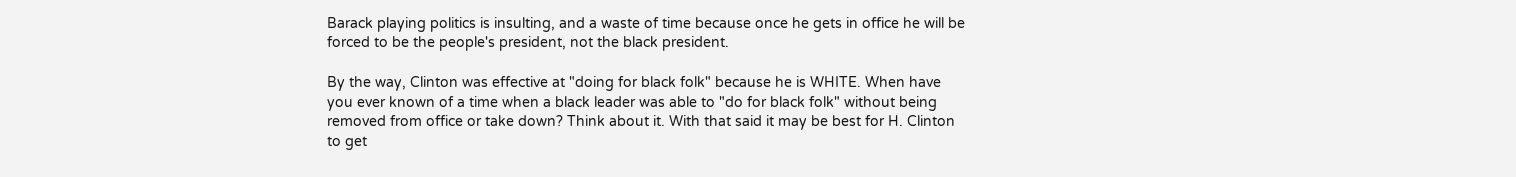Barack playing politics is insulting, and a waste of time because once he gets in office he will be forced to be the people's president, not the black president.

By the way, Clinton was effective at "doing for black folk" because he is WHITE. When have you ever known of a time when a black leader was able to "do for black folk" without being removed from office or take down? Think about it. With that said it may be best for H. Clinton to get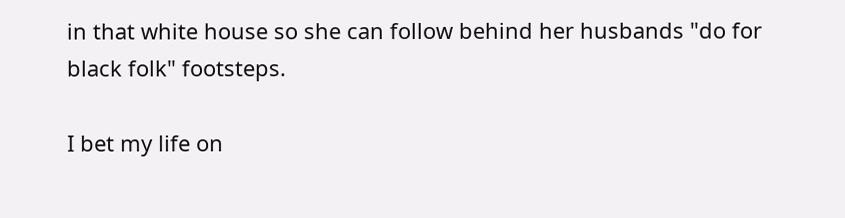in that white house so she can follow behind her husbands "do for black folk" footsteps.

I bet my life on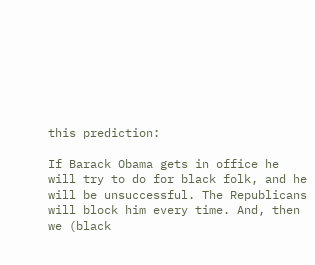this prediction:

If Barack Obama gets in office he will try to do for black folk, and he will be unsuccessful. The Republicans will block him every time. And, then we (black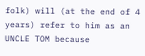folk) will (at the end of 4 years) refer to him as an UNCLE TOM because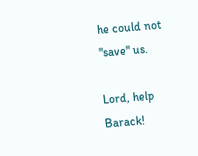he could not "save" us.

Lord, help Barack!